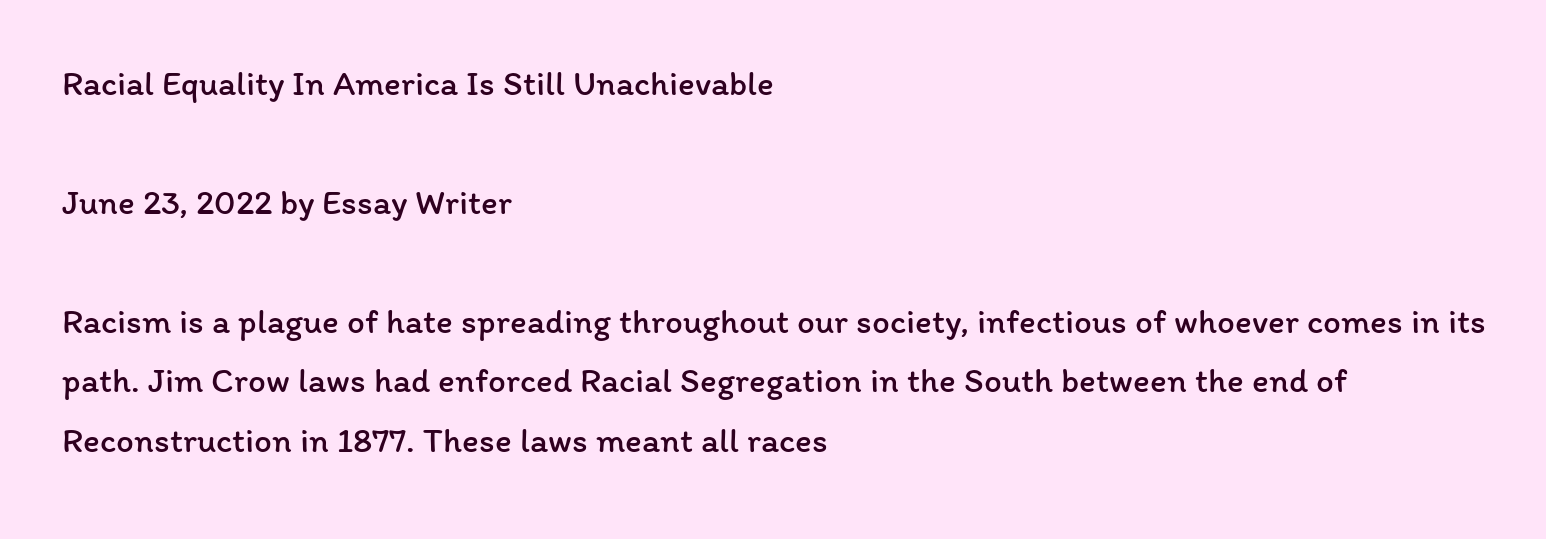Racial Equality In America Is Still Unachievable

June 23, 2022 by Essay Writer

Racism is a plague of hate spreading throughout our society, infectious of whoever comes in its path. Jim Crow laws had enforced Racial Segregation in the South between the end of Reconstruction in 1877. These laws meant all races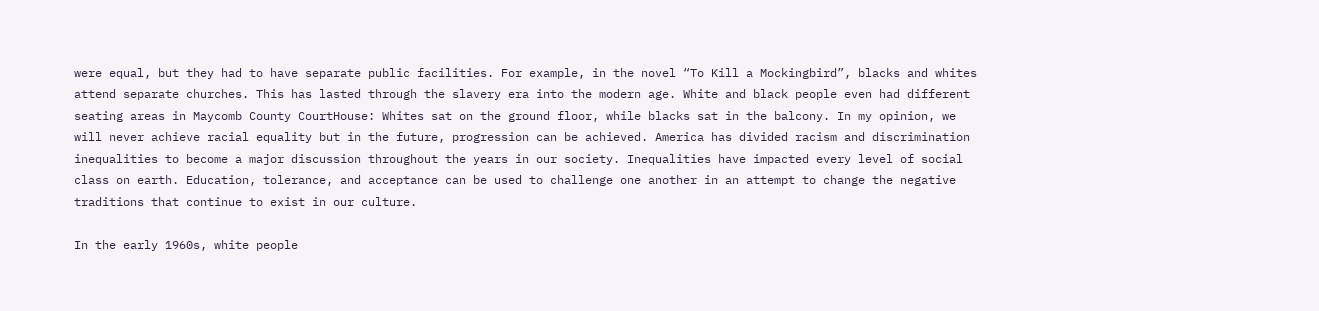were equal, but they had to have separate public facilities. For example, in the novel “To Kill a Mockingbird”, blacks and whites attend separate churches. This has lasted through the slavery era into the modern age. White and black people even had different seating areas in Maycomb County CourtHouse: Whites sat on the ground floor, while blacks sat in the balcony. In my opinion, we will never achieve racial equality but in the future, progression can be achieved. America has divided racism and discrimination inequalities to become a major discussion throughout the years in our society. Inequalities have impacted every level of social class on earth. Education, tolerance, and acceptance can be used to challenge one another in an attempt to change the negative traditions that continue to exist in our culture.

In the early 1960s, white people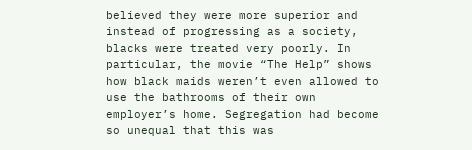believed they were more superior and instead of progressing as a society, blacks were treated very poorly. In particular, the movie “The Help” shows how black maids weren’t even allowed to use the bathrooms of their own employer’s home. Segregation had become so unequal that this was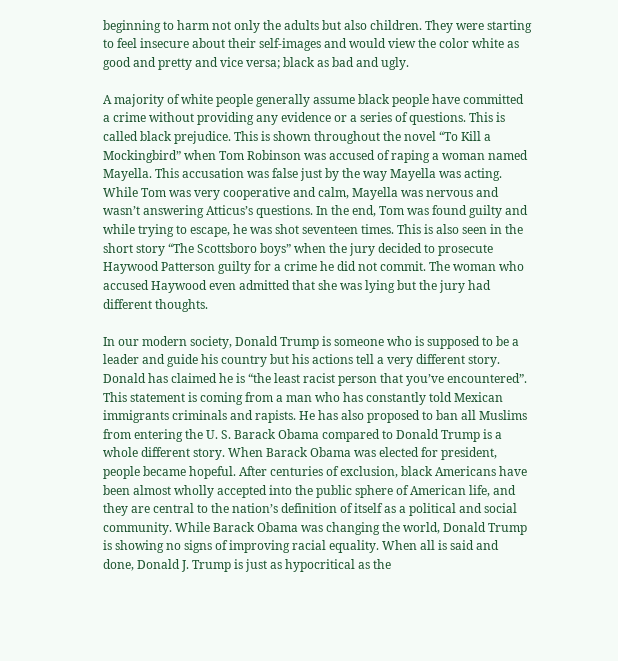beginning to harm not only the adults but also children. They were starting to feel insecure about their self-images and would view the color white as good and pretty and vice versa; black as bad and ugly.

A majority of white people generally assume black people have committed a crime without providing any evidence or a series of questions. This is called black prejudice. This is shown throughout the novel “To Kill a Mockingbird” when Tom Robinson was accused of raping a woman named Mayella. This accusation was false just by the way Mayella was acting. While Tom was very cooperative and calm, Mayella was nervous and wasn’t answering Atticus’s questions. In the end, Tom was found guilty and while trying to escape, he was shot seventeen times. This is also seen in the short story “The Scottsboro boys” when the jury decided to prosecute Haywood Patterson guilty for a crime he did not commit. The woman who accused Haywood even admitted that she was lying but the jury had different thoughts.

In our modern society, Donald Trump is someone who is supposed to be a leader and guide his country but his actions tell a very different story. Donald has claimed he is “the least racist person that you’ve encountered”. This statement is coming from a man who has constantly told Mexican immigrants criminals and rapists. He has also proposed to ban all Muslims from entering the U. S. Barack Obama compared to Donald Trump is a whole different story. When Barack Obama was elected for president, people became hopeful. After centuries of exclusion, black Americans have been almost wholly accepted into the public sphere of American life, and they are central to the nation’s definition of itself as a political and social community. While Barack Obama was changing the world, Donald Trump is showing no signs of improving racial equality. When all is said and done, Donald J. Trump is just as hypocritical as the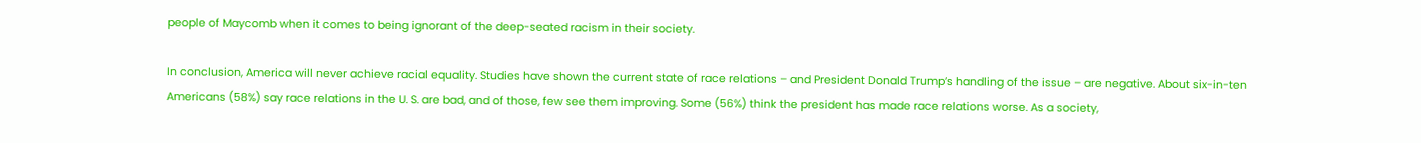people of Maycomb when it comes to being ignorant of the deep-seated racism in their society.

In conclusion, America will never achieve racial equality. Studies have shown the current state of race relations – and President Donald Trump’s handling of the issue – are negative. About six-in-ten Americans (58%) say race relations in the U. S. are bad, and of those, few see them improving. Some (56%) think the president has made race relations worse. As a society,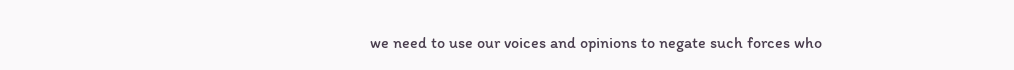we need to use our voices and opinions to negate such forces who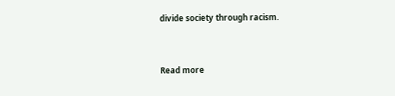divide society through racism.


Read more